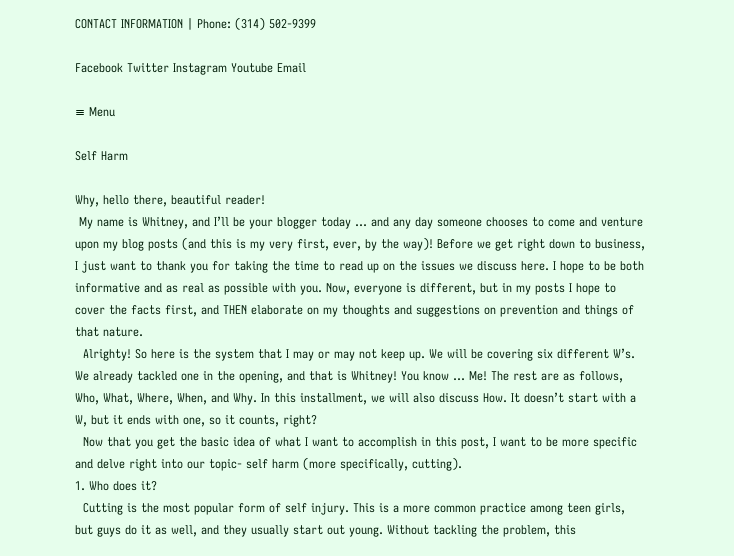CONTACT INFORMATION | Phone: (314) 502-9399

Facebook Twitter Instagram Youtube Email

≡ Menu

Self Harm

Why, hello there, beautiful reader!
 My name is Whitney, and I’ll be your blogger today … and any day someone chooses to come and venture upon my blog posts (and this is my very first, ever, by the way)! Before we get right down to business, I just want to thank you for taking the time to read up on the issues we discuss here. I hope to be both informative and as real as possible with you. Now, everyone is different, but in my posts I hope to cover the facts first, and THEN elaborate on my thoughts and suggestions on prevention and things of that nature.
  Alrighty! So here is the system that I may or may not keep up. We will be covering six different W’s. We already tackled one in the opening, and that is Whitney! You know … Me! The rest are as follows, Who, What, Where, When, and Why. In this installment, we will also discuss How. It doesn’t start with a W, but it ends with one, so it counts, right?
  Now that you get the basic idea of what I want to accomplish in this post, I want to be more specific and delve right into our topic- self harm (more specifically, cutting).
1. Who does it?
  Cutting is the most popular form of self injury. This is a more common practice among teen girls, but guys do it as well, and they usually start out young. Without tackling the problem, this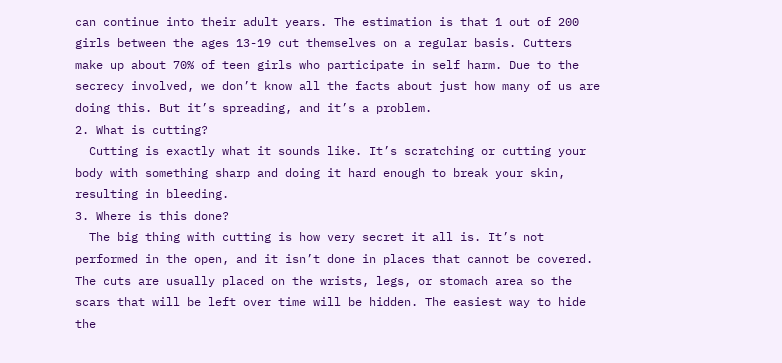can continue into their adult years. The estimation is that 1 out of 200 girls between the ages 13-19 cut themselves on a regular basis. Cutters make up about 70% of teen girls who participate in self harm. Due to the secrecy involved, we don’t know all the facts about just how many of us are doing this. But it’s spreading, and it’s a problem.
2. What is cutting?
  Cutting is exactly what it sounds like. It’s scratching or cutting your body with something sharp and doing it hard enough to break your skin, resulting in bleeding.
3. Where is this done?
  The big thing with cutting is how very secret it all is. It’s not performed in the open, and it isn’t done in places that cannot be covered. The cuts are usually placed on the wrists, legs, or stomach area so the scars that will be left over time will be hidden. The easiest way to hide the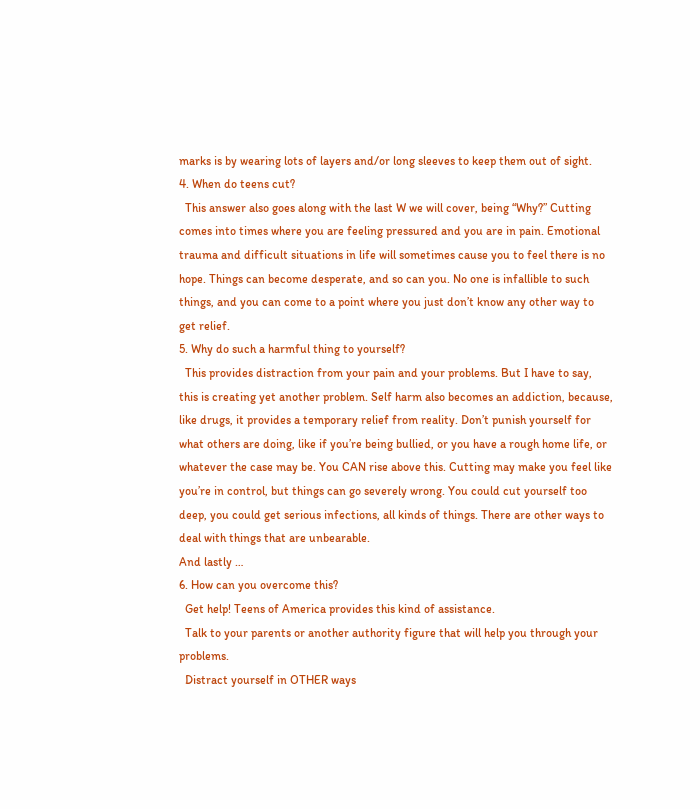marks is by wearing lots of layers and/or long sleeves to keep them out of sight.
4. When do teens cut?
  This answer also goes along with the last W we will cover, being “Why?” Cutting comes into times where you are feeling pressured and you are in pain. Emotional trauma and difficult situations in life will sometimes cause you to feel there is no hope. Things can become desperate, and so can you. No one is infallible to such things, and you can come to a point where you just don’t know any other way to get relief.
5. Why do such a harmful thing to yourself?
  This provides distraction from your pain and your problems. But I have to say, this is creating yet another problem. Self harm also becomes an addiction, because, like drugs, it provides a temporary relief from reality. Don’t punish yourself for what others are doing, like if you’re being bullied, or you have a rough home life, or whatever the case may be. You CAN rise above this. Cutting may make you feel like you’re in control, but things can go severely wrong. You could cut yourself too deep, you could get serious infections, all kinds of things. There are other ways to deal with things that are unbearable.
And lastly …
6. How can you overcome this?
  Get help! Teens of America provides this kind of assistance.
  Talk to your parents or another authority figure that will help you through your problems.
  Distract yourself in OTHER ways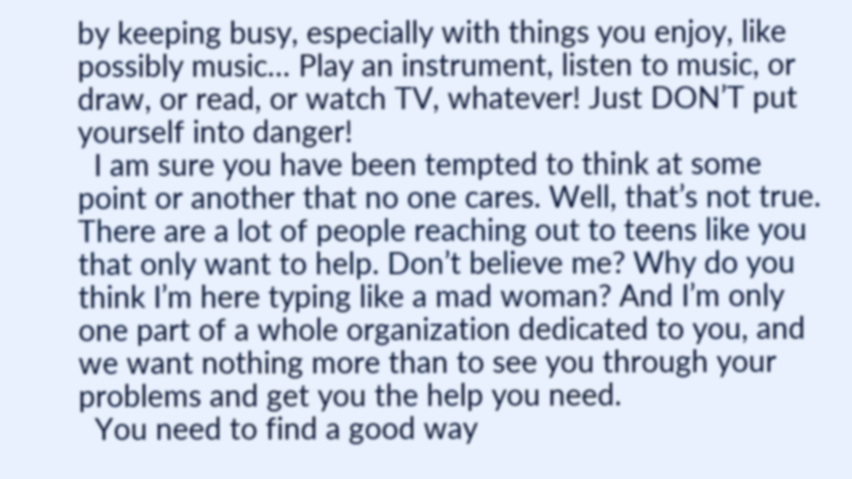by keeping busy, especially with things you enjoy, like possibly music… Play an instrument, listen to music, or draw, or read, or watch TV, whatever! Just DON’T put yourself into danger!
  I am sure you have been tempted to think at some point or another that no one cares. Well, that’s not true. There are a lot of people reaching out to teens like you that only want to help. Don’t believe me? Why do you think I’m here typing like a mad woman? And I’m only one part of a whole organization dedicated to you, and we want nothing more than to see you through your problems and get you the help you need.
  You need to find a good way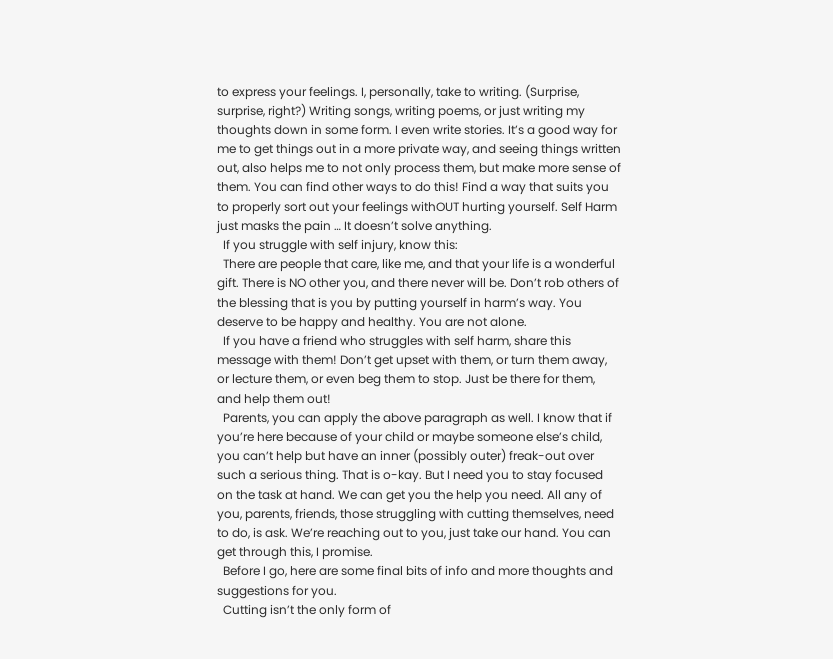to express your feelings. I, personally, take to writing. (Surprise, surprise, right?) Writing songs, writing poems, or just writing my thoughts down in some form. I even write stories. It’s a good way for me to get things out in a more private way, and seeing things written out, also helps me to not only process them, but make more sense of them. You can find other ways to do this! Find a way that suits you to properly sort out your feelings withOUT hurting yourself. Self Harm just masks the pain … It doesn’t solve anything.
  If you struggle with self injury, know this:
  There are people that care, like me, and that your life is a wonderful gift. There is NO other you, and there never will be. Don’t rob others of the blessing that is you by putting yourself in harm’s way. You deserve to be happy and healthy. You are not alone.
  If you have a friend who struggles with self harm, share this message with them! Don’t get upset with them, or turn them away, or lecture them, or even beg them to stop. Just be there for them, and help them out!
  Parents, you can apply the above paragraph as well. I know that if you’re here because of your child or maybe someone else’s child, you can’t help but have an inner (possibly outer) freak-out over such a serious thing. That is o-kay. But I need you to stay focused on the task at hand. We can get you the help you need. All any of you, parents, friends, those struggling with cutting themselves, need to do, is ask. We’re reaching out to you, just take our hand. You can get through this, I promise.
  Before I go, here are some final bits of info and more thoughts and suggestions for you.
  Cutting isn’t the only form of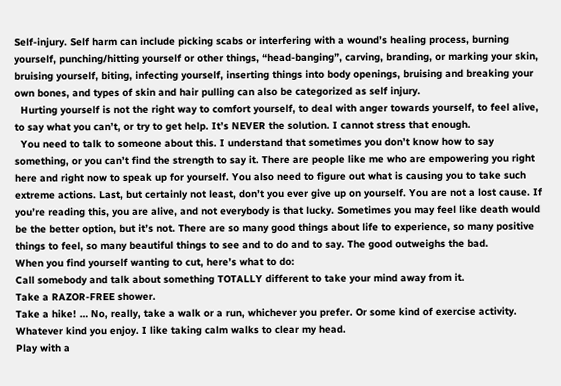Self-injury. Self harm can include picking scabs or interfering with a wound’s healing process, burning yourself, punching/hitting yourself or other things, “head-banging”, carving, branding, or marking your skin, bruising yourself, biting, infecting yourself, inserting things into body openings, bruising and breaking your own bones, and types of skin and hair pulling can also be categorized as self injury.
  Hurting yourself is not the right way to comfort yourself, to deal with anger towards yourself, to feel alive, to say what you can’t, or try to get help. It’s NEVER the solution. I cannot stress that enough.
  You need to talk to someone about this. I understand that sometimes you don’t know how to say something, or you can’t find the strength to say it. There are people like me who are empowering you right here and right now to speak up for yourself. You also need to figure out what is causing you to take such extreme actions. Last, but certainly not least, don’t you ever give up on yourself. You are not a lost cause. If you’re reading this, you are alive, and not everybody is that lucky. Sometimes you may feel like death would be the better option, but it’s not. There are so many good things about life to experience, so many positive things to feel, so many beautiful things to see and to do and to say. The good outweighs the bad.
When you find yourself wanting to cut, here’s what to do:
Call somebody and talk about something TOTALLY different to take your mind away from it.
Take a RAZOR-FREE shower.
Take a hike! … No, really, take a walk or a run, whichever you prefer. Or some kind of exercise activity. Whatever kind you enjoy. I like taking calm walks to clear my head.
Play with a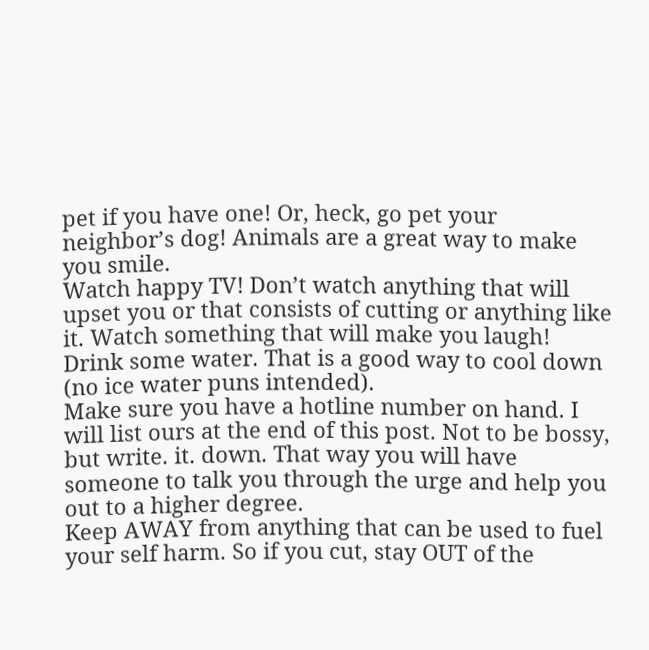pet if you have one! Or, heck, go pet your neighbor’s dog! Animals are a great way to make you smile.
Watch happy TV! Don’t watch anything that will upset you or that consists of cutting or anything like it. Watch something that will make you laugh!
Drink some water. That is a good way to cool down (no ice water puns intended).
Make sure you have a hotline number on hand. I will list ours at the end of this post. Not to be bossy, but write. it. down. That way you will have someone to talk you through the urge and help you out to a higher degree.
Keep AWAY from anything that can be used to fuel your self harm. So if you cut, stay OUT of the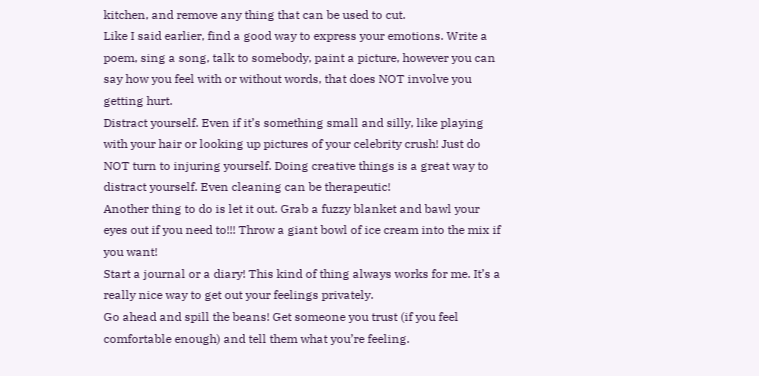kitchen, and remove any thing that can be used to cut.
Like I said earlier, find a good way to express your emotions. Write a poem, sing a song, talk to somebody, paint a picture, however you can say how you feel with or without words, that does NOT involve you getting hurt.
Distract yourself. Even if it’s something small and silly, like playing with your hair or looking up pictures of your celebrity crush! Just do NOT turn to injuring yourself. Doing creative things is a great way to distract yourself. Even cleaning can be therapeutic!
Another thing to do is let it out. Grab a fuzzy blanket and bawl your eyes out if you need to!!! Throw a giant bowl of ice cream into the mix if you want!
Start a journal or a diary! This kind of thing always works for me. It’s a really nice way to get out your feelings privately.
Go ahead and spill the beans! Get someone you trust (if you feel comfortable enough) and tell them what you’re feeling.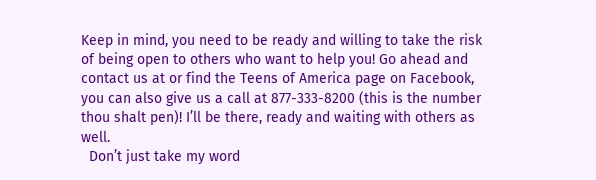Keep in mind, you need to be ready and willing to take the risk of being open to others who want to help you! Go ahead and contact us at or find the Teens of America page on Facebook, you can also give us a call at 877-333-8200 (this is the number thou shalt pen)! I’ll be there, ready and waiting with others as well.
  Don’t just take my word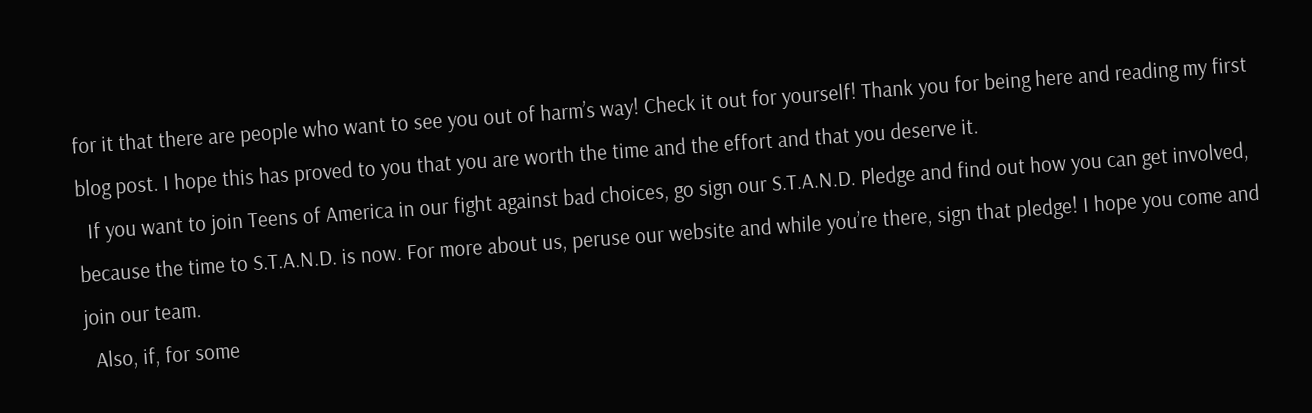for it that there are people who want to see you out of harm’s way! Check it out for yourself! Thank you for being here and reading my first blog post. I hope this has proved to you that you are worth the time and the effort and that you deserve it.
  If you want to join Teens of America in our fight against bad choices, go sign our S.T.A.N.D. Pledge and find out how you can get involved, because the time to S.T.A.N.D. is now. For more about us, peruse our website and while you’re there, sign that pledge! I hope you come and join our team.
  Also, if, for some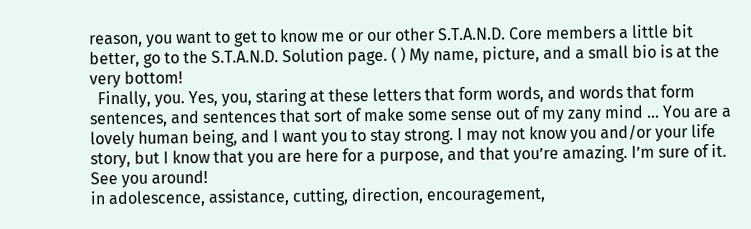reason, you want to get to know me or our other S.T.A.N.D. Core members a little bit better, go to the S.T.A.N.D. Solution page. ( ) My name, picture, and a small bio is at the very bottom!
  Finally, you. Yes, you, staring at these letters that form words, and words that form sentences, and sentences that sort of make some sense out of my zany mind … You are a lovely human being, and I want you to stay strong. I may not know you and/or your life story, but I know that you are here for a purpose, and that you’re amazing. I’m sure of it. See you around!
in adolescence, assistance, cutting, direction, encouragement,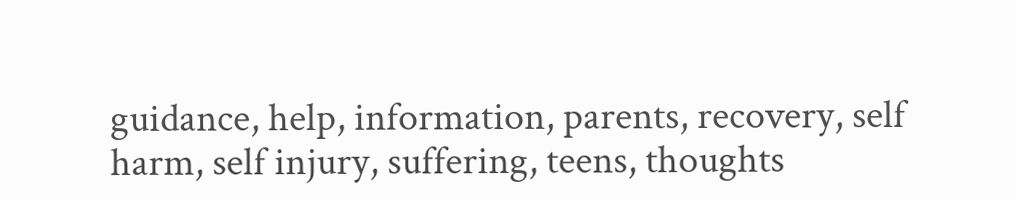guidance, help, information, parents, recovery, self harm, self injury, suffering, teens, thoughts